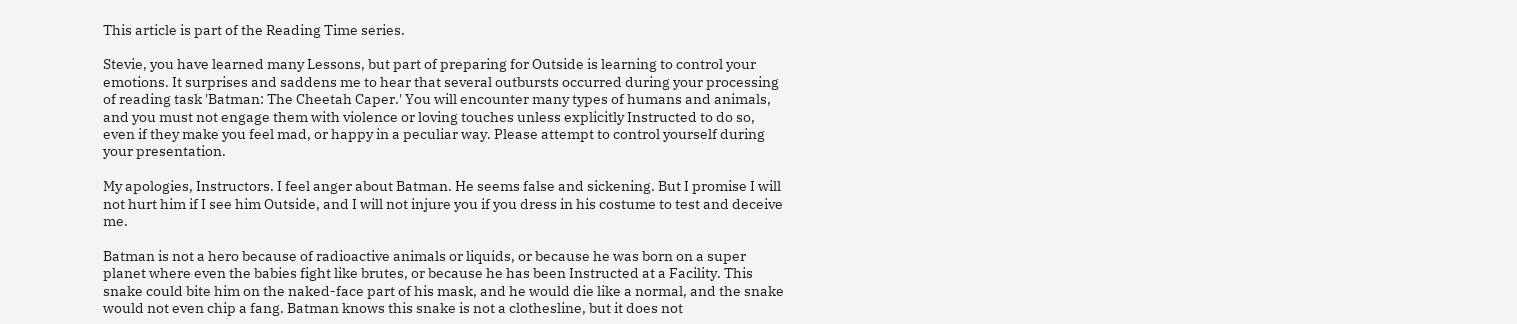This article is part of the Reading Time series.

Stevie, you have learned many Lessons, but part of preparing for Outside is learning to control your emotions. It surprises and saddens me to hear that several outbursts occurred during your processing of reading task 'Batman: The Cheetah Caper.' You will encounter many types of humans and animals, and you must not engage them with violence or loving touches unless explicitly Instructed to do so, even if they make you feel mad, or happy in a peculiar way. Please attempt to control yourself during your presentation.

My apologies, Instructors. I feel anger about Batman. He seems false and sickening. But I promise I will not hurt him if I see him Outside, and I will not injure you if you dress in his costume to test and deceive me.

Batman is not a hero because of radioactive animals or liquids, or because he was born on a super planet where even the babies fight like brutes, or because he has been Instructed at a Facility. This snake could bite him on the naked-face part of his mask, and he would die like a normal, and the snake would not even chip a fang. Batman knows this snake is not a clothesline, but it does not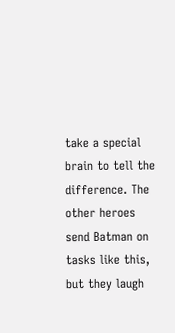take a special brain to tell the difference. The other heroes send Batman on tasks like this, but they laugh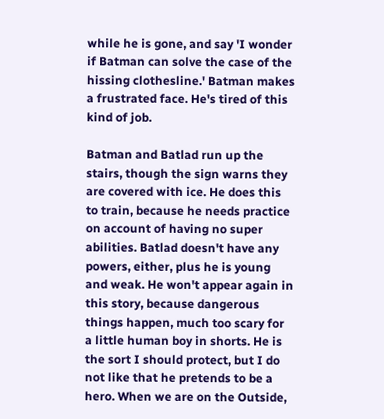while he is gone, and say 'I wonder if Batman can solve the case of the hissing clothesline.' Batman makes a frustrated face. He's tired of this kind of job.

Batman and Batlad run up the stairs, though the sign warns they are covered with ice. He does this to train, because he needs practice on account of having no super abilities. Batlad doesn't have any powers, either, plus he is young and weak. He won't appear again in this story, because dangerous things happen, much too scary for a little human boy in shorts. He is the sort I should protect, but I do not like that he pretends to be a hero. When we are on the Outside,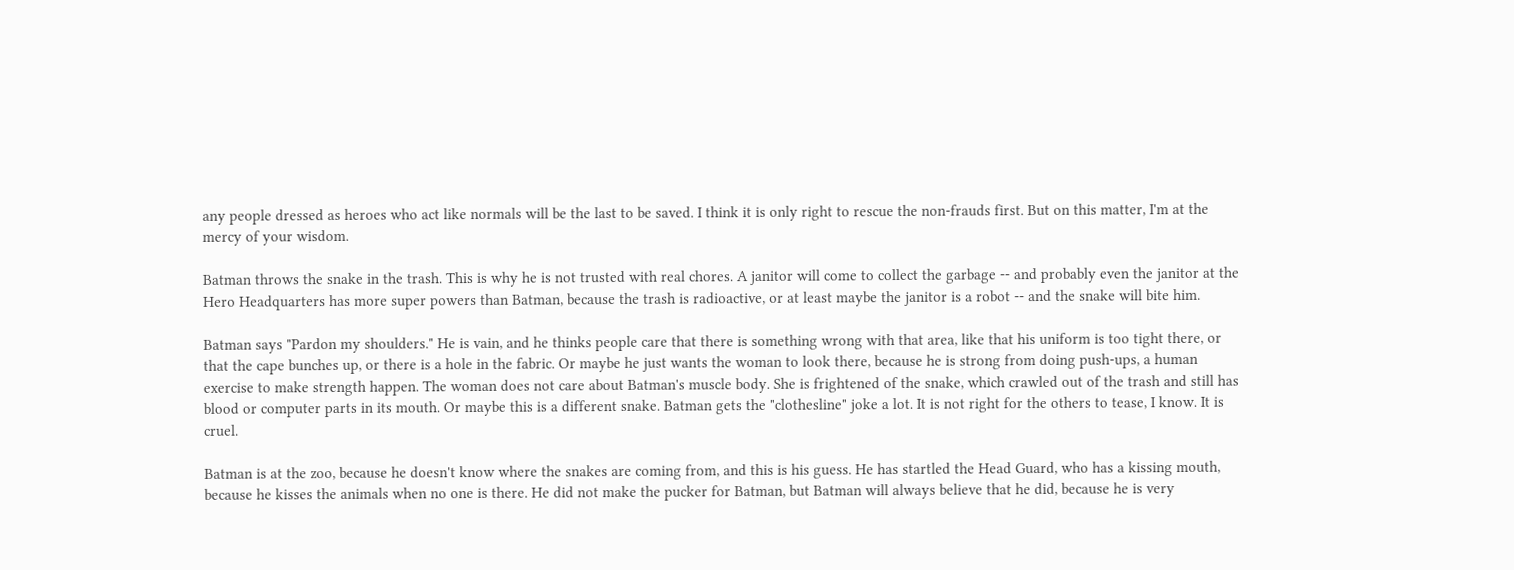any people dressed as heroes who act like normals will be the last to be saved. I think it is only right to rescue the non-frauds first. But on this matter, I'm at the mercy of your wisdom.

Batman throws the snake in the trash. This is why he is not trusted with real chores. A janitor will come to collect the garbage -- and probably even the janitor at the Hero Headquarters has more super powers than Batman, because the trash is radioactive, or at least maybe the janitor is a robot -- and the snake will bite him.

Batman says "Pardon my shoulders." He is vain, and he thinks people care that there is something wrong with that area, like that his uniform is too tight there, or that the cape bunches up, or there is a hole in the fabric. Or maybe he just wants the woman to look there, because he is strong from doing push-ups, a human exercise to make strength happen. The woman does not care about Batman's muscle body. She is frightened of the snake, which crawled out of the trash and still has blood or computer parts in its mouth. Or maybe this is a different snake. Batman gets the "clothesline" joke a lot. It is not right for the others to tease, I know. It is cruel.

Batman is at the zoo, because he doesn't know where the snakes are coming from, and this is his guess. He has startled the Head Guard, who has a kissing mouth, because he kisses the animals when no one is there. He did not make the pucker for Batman, but Batman will always believe that he did, because he is very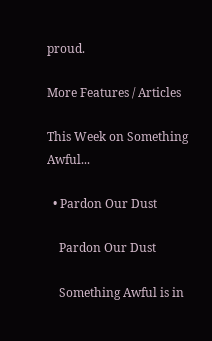proud.

More Features / Articles

This Week on Something Awful...

  • Pardon Our Dust

    Pardon Our Dust

    Something Awful is in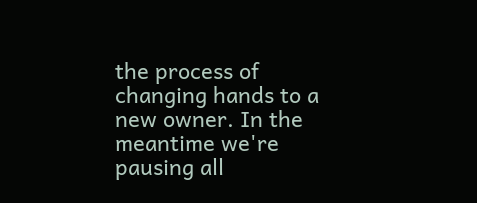the process of changing hands to a new owner. In the meantime we're pausing all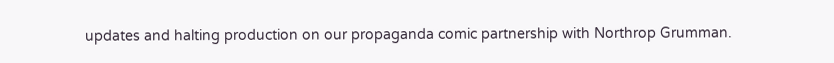updates and halting production on our propaganda comic partnership with Northrop Grumman.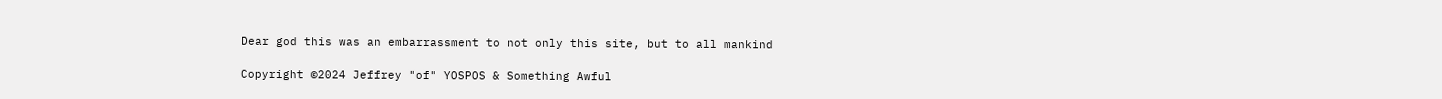Dear god this was an embarrassment to not only this site, but to all mankind

Copyright ©2024 Jeffrey "of" YOSPOS & Something Awful